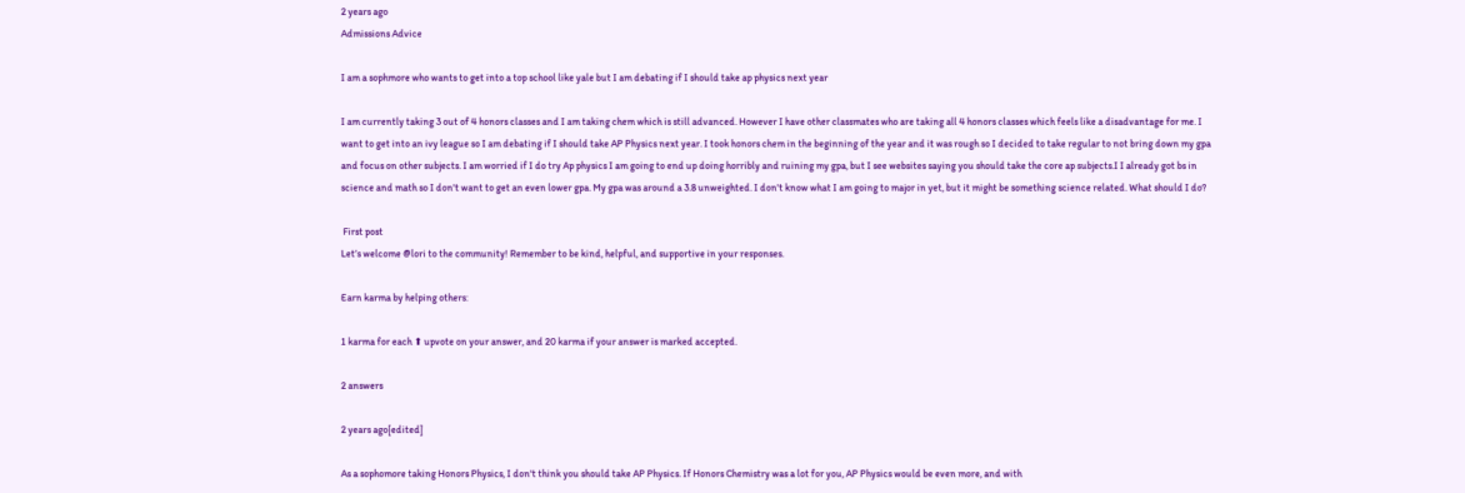2 years ago
Admissions Advice

I am a sophmore who wants to get into a top school like yale but I am debating if I should take ap physics next year

I am currently taking 3 out of 4 honors classes and I am taking chem which is still advanced. However I have other classmates who are taking all 4 honors classes which feels like a disadvantage for me. I want to get into an ivy league so I am debating if I should take AP Physics next year. I took honors chem in the beginning of the year and it was rough so I decided to take regular to not bring down my gpa and focus on other subjects. I am worried if I do try Ap physics I am going to end up doing horribly and ruining my gpa, but I see websites saying you should take the core ap subjects.I I already got bs in science and math so I don't want to get an even lower gpa. My gpa was around a 3.8 unweighted. I don't know what I am going to major in yet, but it might be something science related. What should I do?

 First post
Let’s welcome @lori to the community! Remember to be kind, helpful, and supportive in your responses.

Earn karma by helping others:

1 karma for each ⬆ upvote on your answer, and 20 karma if your answer is marked accepted.

2 answers

2 years ago[edited]

As a sophomore taking Honors Physics, I don't think you should take AP Physics. If Honors Chemistry was a lot for you, AP Physics would be even more, and with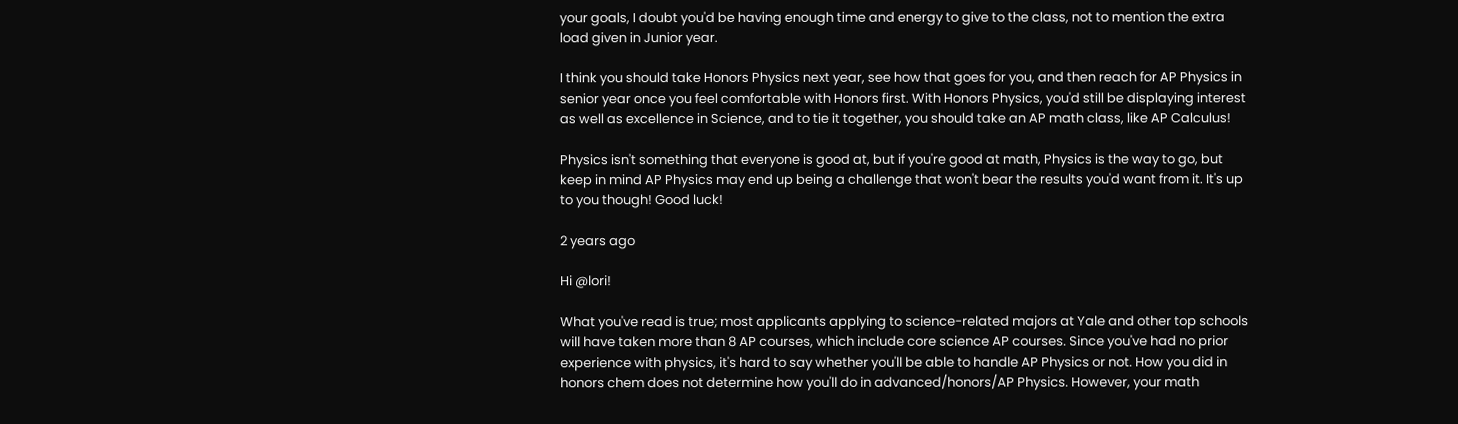your goals, I doubt you'd be having enough time and energy to give to the class, not to mention the extra load given in Junior year.

I think you should take Honors Physics next year, see how that goes for you, and then reach for AP Physics in senior year once you feel comfortable with Honors first. With Honors Physics, you'd still be displaying interest as well as excellence in Science, and to tie it together, you should take an AP math class, like AP Calculus!

Physics isn't something that everyone is good at, but if you're good at math, Physics is the way to go, but keep in mind AP Physics may end up being a challenge that won't bear the results you'd want from it. It's up to you though! Good luck!

2 years ago

Hi @lori!

What you've read is true; most applicants applying to science-related majors at Yale and other top schools will have taken more than 8 AP courses, which include core science AP courses. Since you've had no prior experience with physics, it's hard to say whether you'll be able to handle AP Physics or not. How you did in honors chem does not determine how you'll do in advanced/honors/AP Physics. However, your math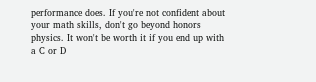performance does. If you're not confident about your math skills, don't go beyond honors physics. It won't be worth it if you end up with a C or D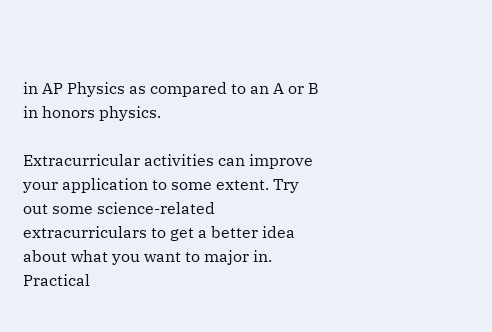in AP Physics as compared to an A or B in honors physics.

Extracurricular activities can improve your application to some extent. Try out some science-related extracurriculars to get a better idea about what you want to major in. Practical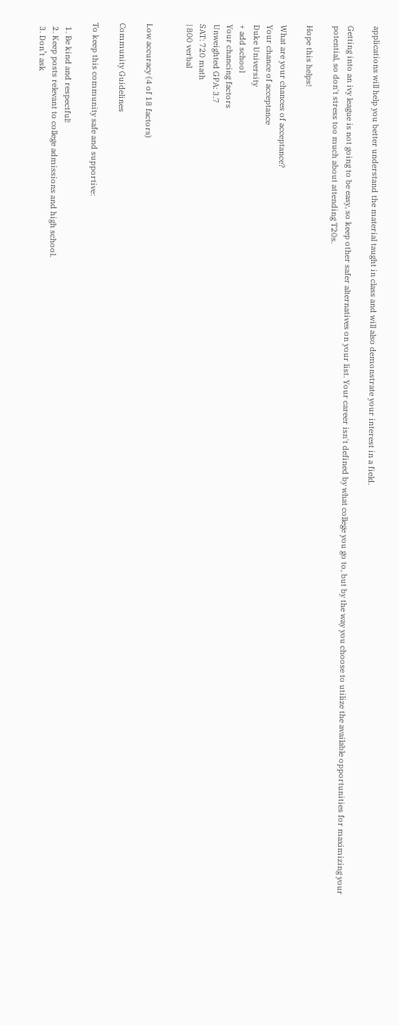applications will help you better understand the material taught in class and will also demonstrate your interest in a field.

Getting into an ivy league is not going to be easy, so keep other safer alternatives on your list. Your career isn't defined by what college you go to, but by the way you choose to utilize the available opportunities for maximizing your potential, so don't stress too much about attending T20s.

Hope this helps!

What are your chances of acceptance?
Your chance of acceptance
Duke University
+ add school
Your chancing factors
Unweighted GPA: 3.7
SAT: 720 math
| 800 verbal


Low accuracy (4 of 18 factors)

Community Guidelines

To keep this community safe and supportive:

  1. Be kind and respectful!
  2. Keep posts relevant to college admissions and high school.
  3. Don’t ask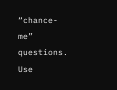“chance-me” questions. Use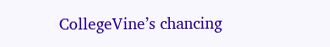CollegeVine’s chancing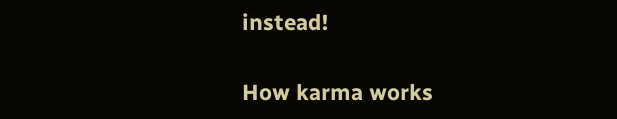instead!

How karma works